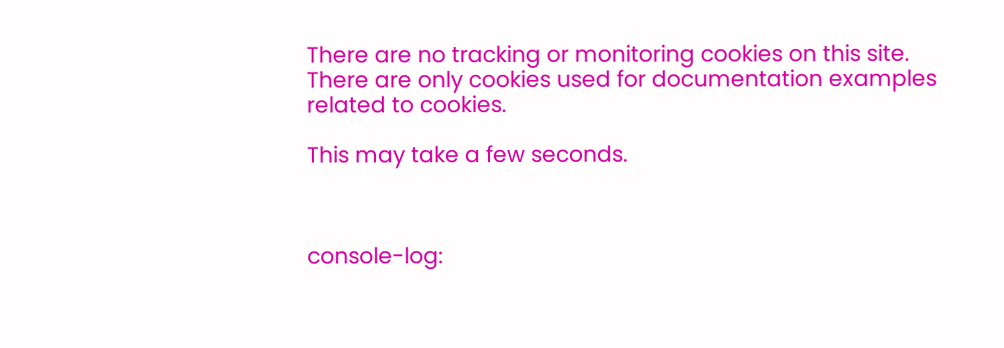There are no tracking or monitoring cookies on this site. There are only cookies used for documentation examples related to cookies.

This may take a few seconds.



console-log: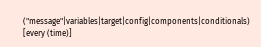("message"|variables|target|config|components|conditionals) [every (time)]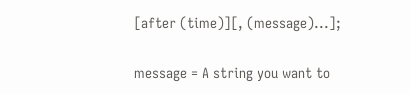[after (time)][, (message)...];

message = A string you want to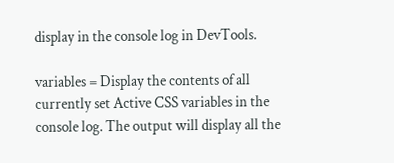display in the console log in DevTools.

variables = Display the contents of all currently set Active CSS variables in the console log. The output will display all the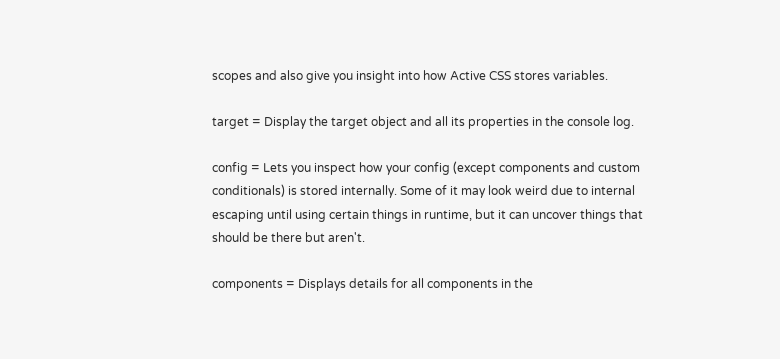scopes and also give you insight into how Active CSS stores variables.

target = Display the target object and all its properties in the console log.

config = Lets you inspect how your config (except components and custom conditionals) is stored internally. Some of it may look weird due to internal escaping until using certain things in runtime, but it can uncover things that should be there but aren't.

components = Displays details for all components in the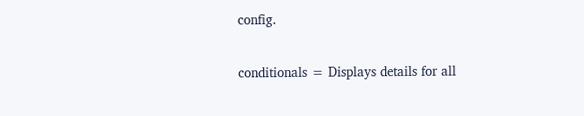config.

conditionals = Displays details for all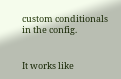custom conditionals in the config.


It works like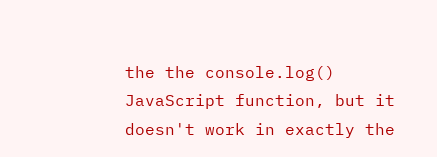the the console.log() JavaScript function, but it doesn't work in exactly the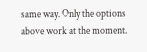same way. Only the options above work at the moment.